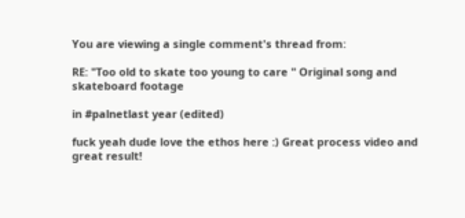You are viewing a single comment's thread from:

RE: "Too old to skate too young to care " Original song and skateboard footage

in #palnetlast year (edited)

fuck yeah dude love the ethos here :) Great process video and great result!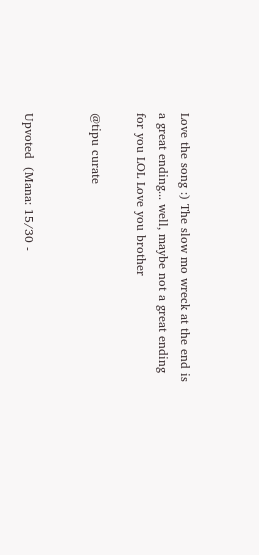Love the song :) The slow mo wreck at the end is a great ending... well, maybe not a great ending for you LOL Love you brother

@tipu curate


Upvoted  (Mana: 15/30 -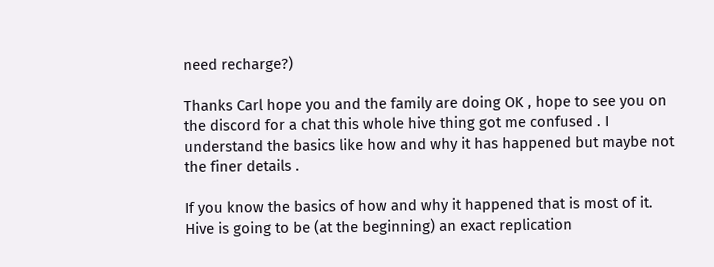need recharge?)

Thanks Carl hope you and the family are doing OK , hope to see you on the discord for a chat this whole hive thing got me confused . I understand the basics like how and why it has happened but maybe not the finer details .

If you know the basics of how and why it happened that is most of it. Hive is going to be (at the beginning) an exact replication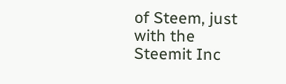of Steem, just with the Steemit Inc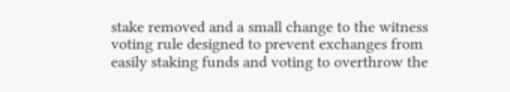stake removed and a small change to the witness voting rule designed to prevent exchanges from easily staking funds and voting to overthrow the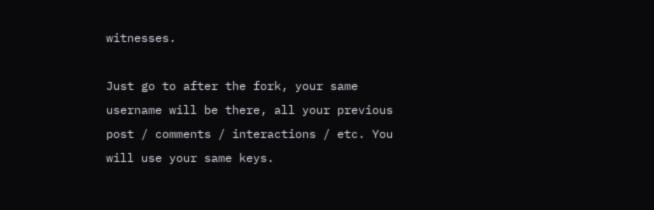witnesses.

Just go to after the fork, your same username will be there, all your previous post / comments / interactions / etc. You will use your same keys.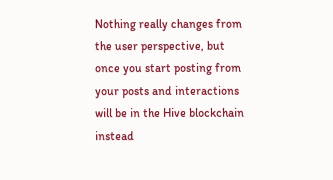Nothing really changes from the user perspective, but once you start posting from your posts and interactions will be in the Hive blockchain instead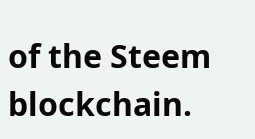of the Steem blockchain.